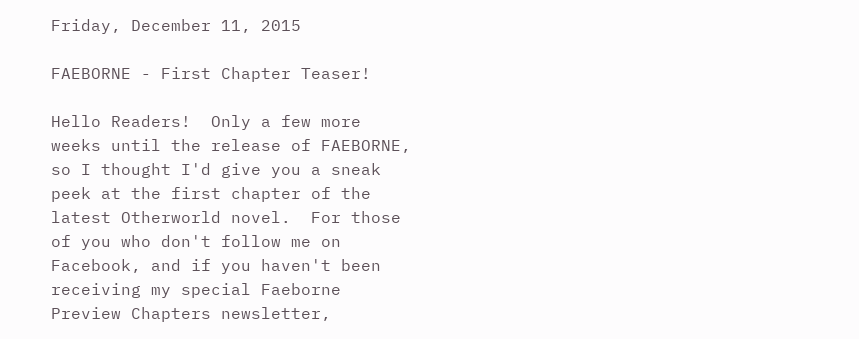Friday, December 11, 2015

FAEBORNE - First Chapter Teaser!

Hello Readers!  Only a few more weeks until the release of FAEBORNE, so I thought I'd give you a sneak peek at the first chapter of the latest Otherworld novel.  For those of you who don't follow me on Facebook, and if you haven't been receiving my special Faeborne Preview Chapters newsletter,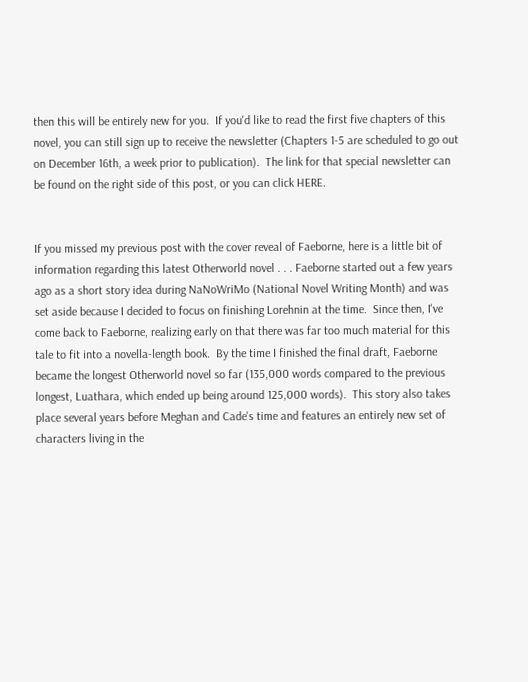then this will be entirely new for you.  If you'd like to read the first five chapters of this novel, you can still sign up to receive the newsletter (Chapters 1-5 are scheduled to go out on December 16th, a week prior to publication).  The link for that special newsletter can be found on the right side of this post, or you can click HERE.


If you missed my previous post with the cover reveal of Faeborne, here is a little bit of information regarding this latest Otherworld novel . . . Faeborne started out a few years ago as a short story idea during NaNoWriMo (National Novel Writing Month) and was set aside because I decided to focus on finishing Lorehnin at the time.  Since then, I've come back to Faeborne, realizing early on that there was far too much material for this tale to fit into a novella-length book.  By the time I finished the final draft, Faeborne became the longest Otherworld novel so far (135,000 words compared to the previous longest, Luathara, which ended up being around 125,000 words).  This story also takes place several years before Meghan and Cade's time and features an entirely new set of characters living in the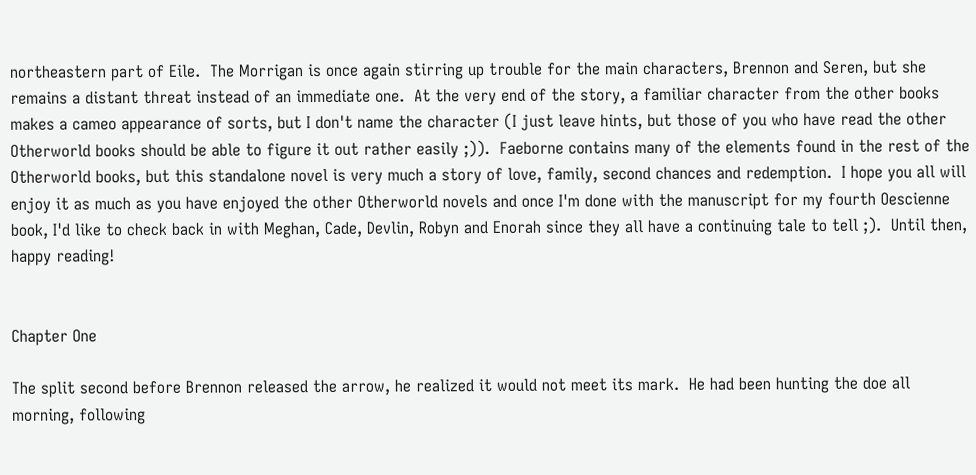northeastern part of Eile.  The Morrigan is once again stirring up trouble for the main characters, Brennon and Seren, but she remains a distant threat instead of an immediate one.  At the very end of the story, a familiar character from the other books makes a cameo appearance of sorts, but I don't name the character (I just leave hints, but those of you who have read the other Otherworld books should be able to figure it out rather easily ;)).  Faeborne contains many of the elements found in the rest of the Otherworld books, but this standalone novel is very much a story of love, family, second chances and redemption.  I hope you all will enjoy it as much as you have enjoyed the other Otherworld novels and once I'm done with the manuscript for my fourth Oescienne book, I'd like to check back in with Meghan, Cade, Devlin, Robyn and Enorah since they all have a continuing tale to tell ;).  Until then, happy reading!


Chapter One

The split second before Brennon released the arrow, he realized it would not meet its mark.  He had been hunting the doe all morning, following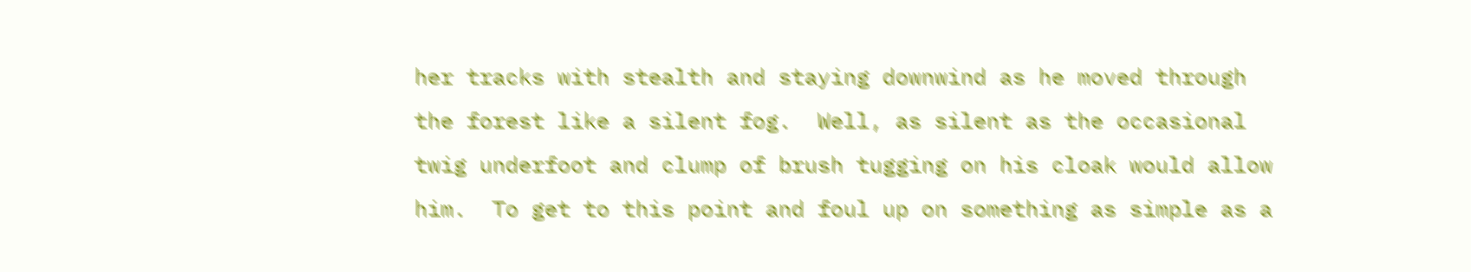her tracks with stealth and staying downwind as he moved through the forest like a silent fog.  Well, as silent as the occasional twig underfoot and clump of brush tugging on his cloak would allow him.  To get to this point and foul up on something as simple as a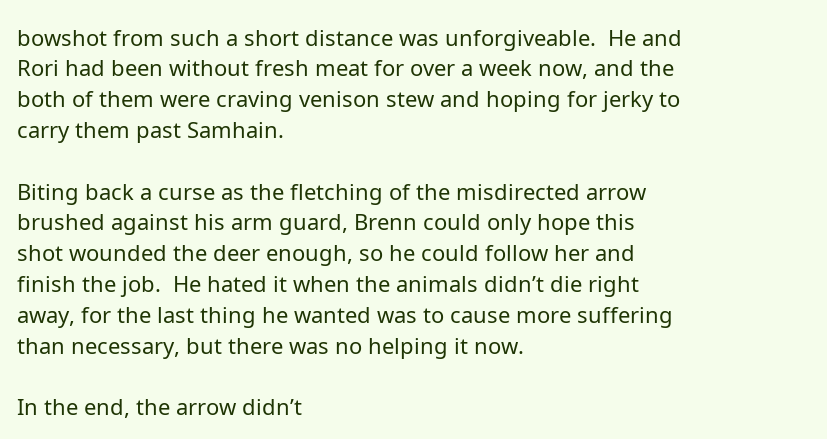bowshot from such a short distance was unforgiveable.  He and Rori had been without fresh meat for over a week now, and the both of them were craving venison stew and hoping for jerky to carry them past Samhain.

Biting back a curse as the fletching of the misdirected arrow brushed against his arm guard, Brenn could only hope this shot wounded the deer enough, so he could follow her and finish the job.  He hated it when the animals didn’t die right away, for the last thing he wanted was to cause more suffering than necessary, but there was no helping it now.

In the end, the arrow didn’t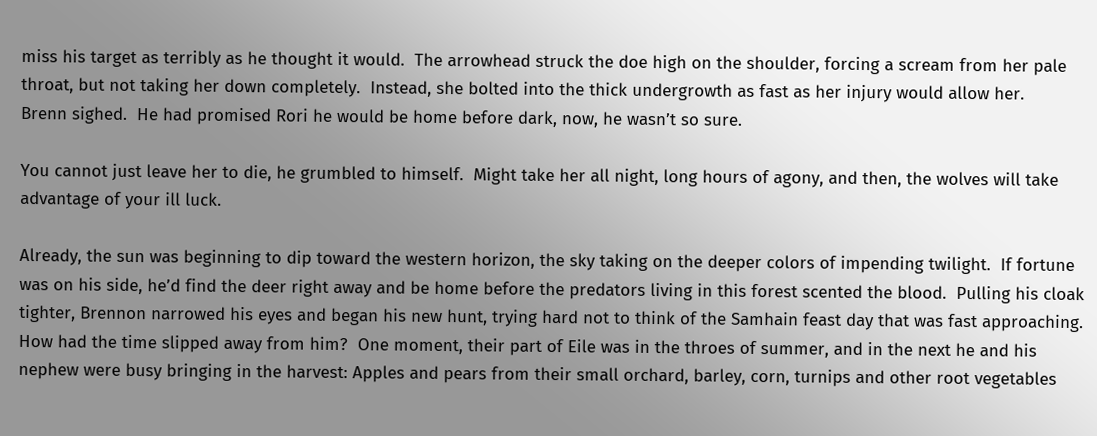miss his target as terribly as he thought it would.  The arrowhead struck the doe high on the shoulder, forcing a scream from her pale throat, but not taking her down completely.  Instead, she bolted into the thick undergrowth as fast as her injury would allow her.
Brenn sighed.  He had promised Rori he would be home before dark, now, he wasn’t so sure.

You cannot just leave her to die, he grumbled to himself.  Might take her all night, long hours of agony, and then, the wolves will take advantage of your ill luck.

Already, the sun was beginning to dip toward the western horizon, the sky taking on the deeper colors of impending twilight.  If fortune was on his side, he’d find the deer right away and be home before the predators living in this forest scented the blood.  Pulling his cloak tighter, Brennon narrowed his eyes and began his new hunt, trying hard not to think of the Samhain feast day that was fast approaching.  How had the time slipped away from him?  One moment, their part of Eile was in the throes of summer, and in the next he and his nephew were busy bringing in the harvest: Apples and pears from their small orchard, barley, corn, turnips and other root vegetables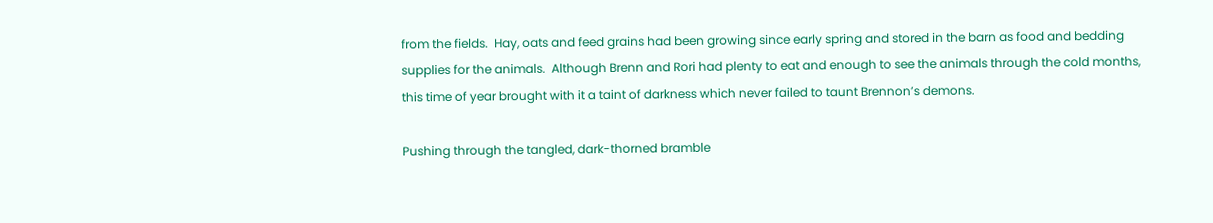from the fields.  Hay, oats and feed grains had been growing since early spring and stored in the barn as food and bedding supplies for the animals.  Although Brenn and Rori had plenty to eat and enough to see the animals through the cold months, this time of year brought with it a taint of darkness which never failed to taunt Brennon’s demons.

Pushing through the tangled, dark-thorned bramble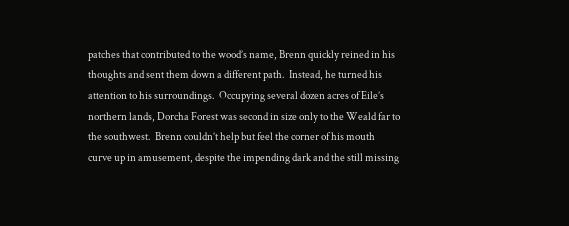patches that contributed to the wood’s name, Brenn quickly reined in his thoughts and sent them down a different path.  Instead, he turned his attention to his surroundings.  Occupying several dozen acres of Eile’s northern lands, Dorcha Forest was second in size only to the Weald far to the southwest.  Brenn couldn’t help but feel the corner of his mouth curve up in amusement, despite the impending dark and the still missing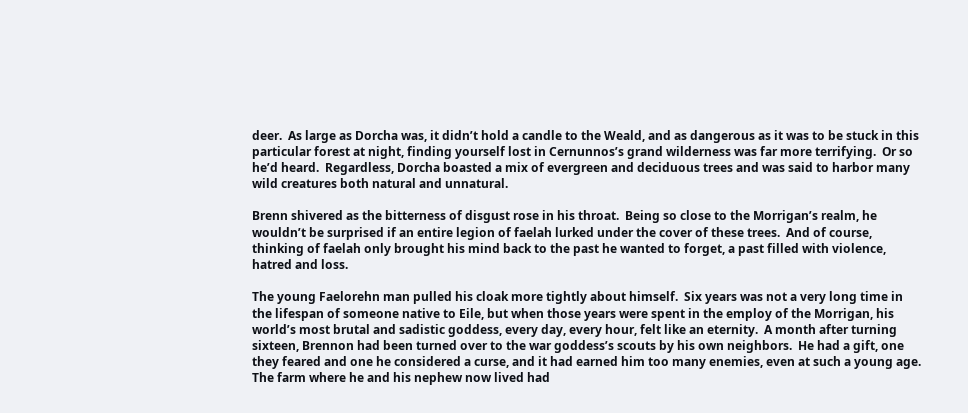deer.  As large as Dorcha was, it didn’t hold a candle to the Weald, and as dangerous as it was to be stuck in this particular forest at night, finding yourself lost in Cernunnos’s grand wilderness was far more terrifying.  Or so he’d heard.  Regardless, Dorcha boasted a mix of evergreen and deciduous trees and was said to harbor many wild creatures both natural and unnatural.

Brenn shivered as the bitterness of disgust rose in his throat.  Being so close to the Morrigan’s realm, he wouldn’t be surprised if an entire legion of faelah lurked under the cover of these trees.  And of course, thinking of faelah only brought his mind back to the past he wanted to forget, a past filled with violence, hatred and loss.

The young Faelorehn man pulled his cloak more tightly about himself.  Six years was not a very long time in the lifespan of someone native to Eile, but when those years were spent in the employ of the Morrigan, his world’s most brutal and sadistic goddess, every day, every hour, felt like an eternity.  A month after turning sixteen, Brennon had been turned over to the war goddess’s scouts by his own neighbors.  He had a gift, one they feared and one he considered a curse, and it had earned him too many enemies, even at such a young age.  The farm where he and his nephew now lived had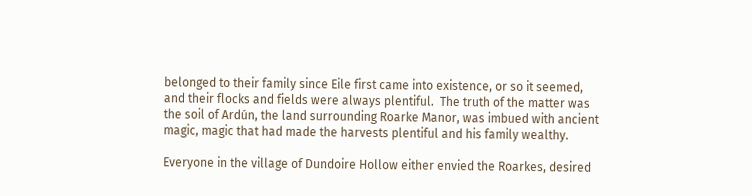belonged to their family since Eile first came into existence, or so it seemed, and their flocks and fields were always plentiful.  The truth of the matter was the soil of Ardún, the land surrounding Roarke Manor, was imbued with ancient magic, magic that had made the harvests plentiful and his family wealthy.

Everyone in the village of Dundoire Hollow either envied the Roarkes, desired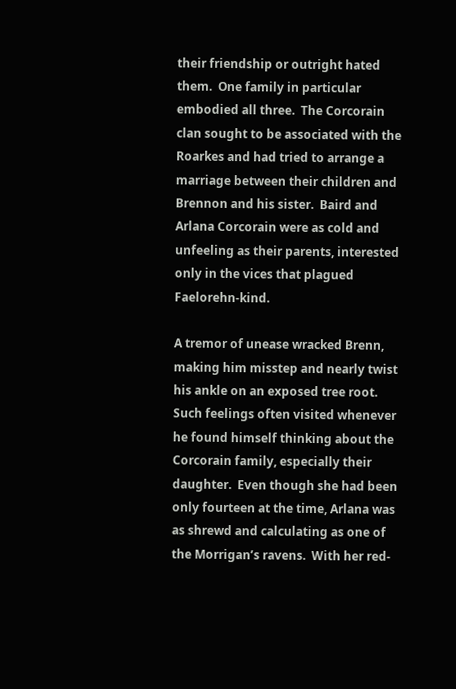their friendship or outright hated them.  One family in particular embodied all three.  The Corcorain clan sought to be associated with the Roarkes and had tried to arrange a marriage between their children and Brennon and his sister.  Baird and Arlana Corcorain were as cold and unfeeling as their parents, interested only in the vices that plagued Faelorehn-kind.

A tremor of unease wracked Brenn, making him misstep and nearly twist his ankle on an exposed tree root.  Such feelings often visited whenever he found himself thinking about the Corcorain family, especially their daughter.  Even though she had been only fourteen at the time, Arlana was as shrewd and calculating as one of the Morrigan’s ravens.  With her red-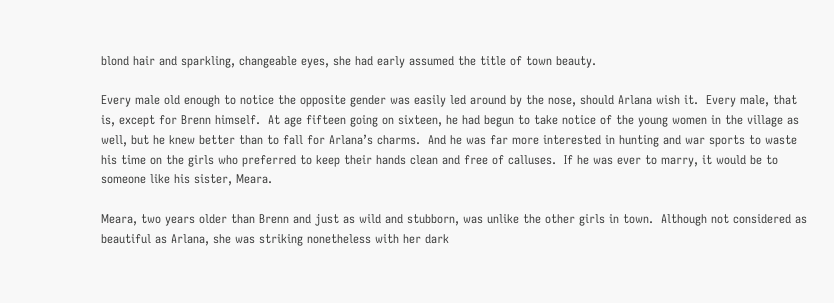blond hair and sparkling, changeable eyes, she had early assumed the title of town beauty.

Every male old enough to notice the opposite gender was easily led around by the nose, should Arlana wish it.  Every male, that is, except for Brenn himself.  At age fifteen going on sixteen, he had begun to take notice of the young women in the village as well, but he knew better than to fall for Arlana’s charms.  And he was far more interested in hunting and war sports to waste his time on the girls who preferred to keep their hands clean and free of calluses.  If he was ever to marry, it would be to someone like his sister, Meara.

Meara, two years older than Brenn and just as wild and stubborn, was unlike the other girls in town.  Although not considered as beautiful as Arlana, she was striking nonetheless with her dark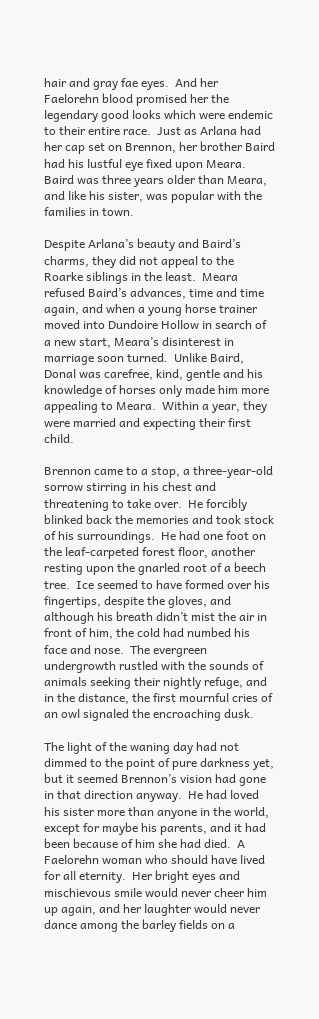hair and gray fae eyes.  And her Faelorehn blood promised her the legendary good looks which were endemic to their entire race.  Just as Arlana had her cap set on Brennon, her brother Baird had his lustful eye fixed upon Meara.  Baird was three years older than Meara, and like his sister, was popular with the families in town.

Despite Arlana’s beauty and Baird’s charms, they did not appeal to the Roarke siblings in the least.  Meara refused Baird’s advances, time and time again, and when a young horse trainer moved into Dundoire Hollow in search of a new start, Meara’s disinterest in marriage soon turned.  Unlike Baird, Donal was carefree, kind, gentle and his knowledge of horses only made him more appealing to Meara.  Within a year, they were married and expecting their first child.

Brennon came to a stop, a three-year-old sorrow stirring in his chest and threatening to take over.  He forcibly blinked back the memories and took stock of his surroundings.  He had one foot on the leaf-carpeted forest floor, another resting upon the gnarled root of a beech tree.  Ice seemed to have formed over his fingertips, despite the gloves, and although his breath didn’t mist the air in front of him, the cold had numbed his face and nose.  The evergreen undergrowth rustled with the sounds of animals seeking their nightly refuge, and in the distance, the first mournful cries of an owl signaled the encroaching dusk.

The light of the waning day had not dimmed to the point of pure darkness yet, but it seemed Brennon’s vision had gone in that direction anyway.  He had loved his sister more than anyone in the world, except for maybe his parents, and it had been because of him she had died.  A Faelorehn woman who should have lived for all eternity.  Her bright eyes and mischievous smile would never cheer him up again, and her laughter would never dance among the barley fields on a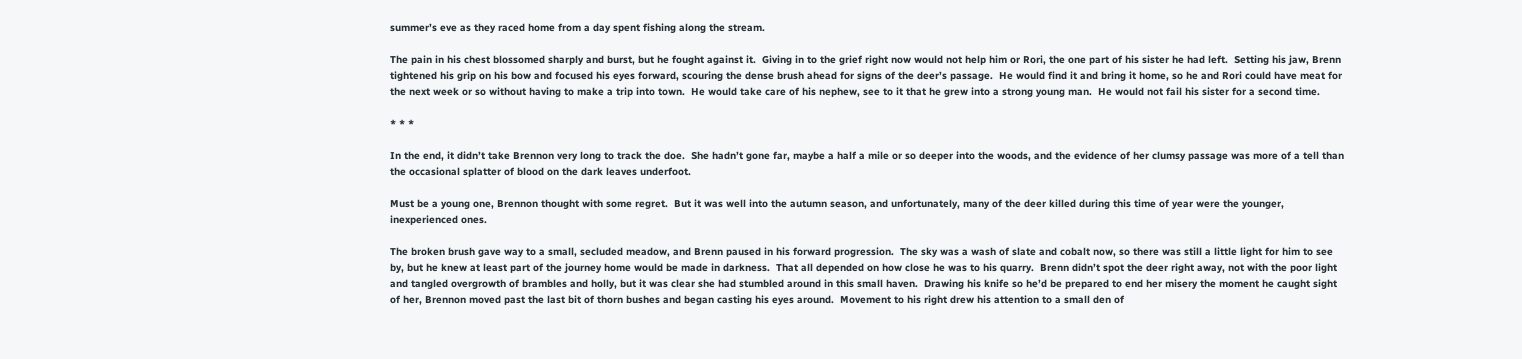summer’s eve as they raced home from a day spent fishing along the stream.

The pain in his chest blossomed sharply and burst, but he fought against it.  Giving in to the grief right now would not help him or Rori, the one part of his sister he had left.  Setting his jaw, Brenn tightened his grip on his bow and focused his eyes forward, scouring the dense brush ahead for signs of the deer’s passage.  He would find it and bring it home, so he and Rori could have meat for the next week or so without having to make a trip into town.  He would take care of his nephew, see to it that he grew into a strong young man.  He would not fail his sister for a second time.

* * *

In the end, it didn’t take Brennon very long to track the doe.  She hadn’t gone far, maybe a half a mile or so deeper into the woods, and the evidence of her clumsy passage was more of a tell than the occasional splatter of blood on the dark leaves underfoot.

Must be a young one, Brennon thought with some regret.  But it was well into the autumn season, and unfortunately, many of the deer killed during this time of year were the younger, inexperienced ones.

The broken brush gave way to a small, secluded meadow, and Brenn paused in his forward progression.  The sky was a wash of slate and cobalt now, so there was still a little light for him to see by, but he knew at least part of the journey home would be made in darkness.  That all depended on how close he was to his quarry.  Brenn didn’t spot the deer right away, not with the poor light and tangled overgrowth of brambles and holly, but it was clear she had stumbled around in this small haven.  Drawing his knife so he’d be prepared to end her misery the moment he caught sight of her, Brennon moved past the last bit of thorn bushes and began casting his eyes around.  Movement to his right drew his attention to a small den of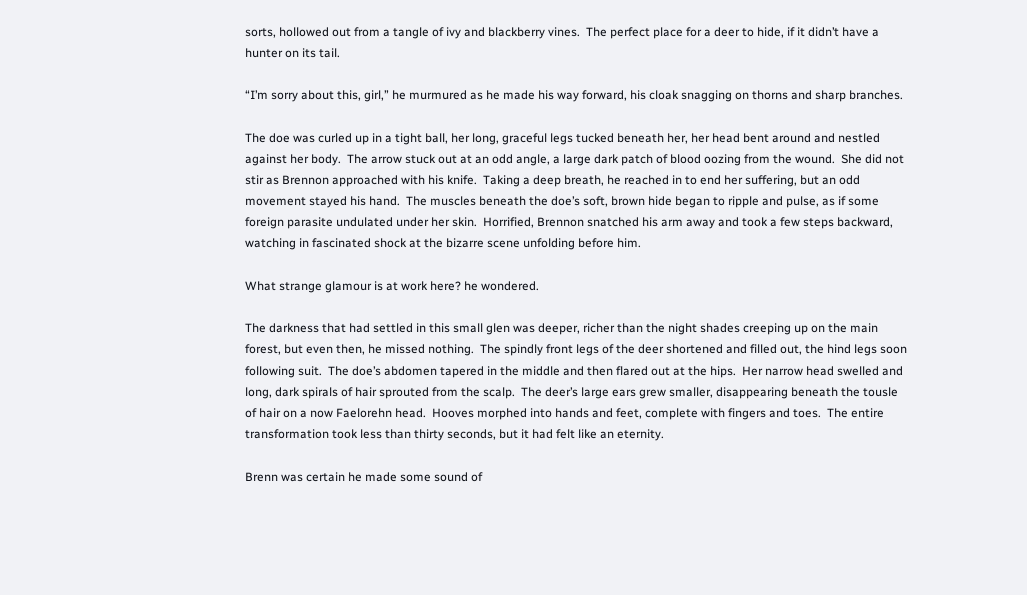sorts, hollowed out from a tangle of ivy and blackberry vines.  The perfect place for a deer to hide, if it didn’t have a hunter on its tail.

“I’m sorry about this, girl,” he murmured as he made his way forward, his cloak snagging on thorns and sharp branches.

The doe was curled up in a tight ball, her long, graceful legs tucked beneath her, her head bent around and nestled against her body.  The arrow stuck out at an odd angle, a large dark patch of blood oozing from the wound.  She did not stir as Brennon approached with his knife.  Taking a deep breath, he reached in to end her suffering, but an odd movement stayed his hand.  The muscles beneath the doe’s soft, brown hide began to ripple and pulse, as if some foreign parasite undulated under her skin.  Horrified, Brennon snatched his arm away and took a few steps backward, watching in fascinated shock at the bizarre scene unfolding before him.

What strange glamour is at work here? he wondered.

The darkness that had settled in this small glen was deeper, richer than the night shades creeping up on the main forest, but even then, he missed nothing.  The spindly front legs of the deer shortened and filled out, the hind legs soon following suit.  The doe’s abdomen tapered in the middle and then flared out at the hips.  Her narrow head swelled and long, dark spirals of hair sprouted from the scalp.  The deer’s large ears grew smaller, disappearing beneath the tousle of hair on a now Faelorehn head.  Hooves morphed into hands and feet, complete with fingers and toes.  The entire transformation took less than thirty seconds, but it had felt like an eternity.

Brenn was certain he made some sound of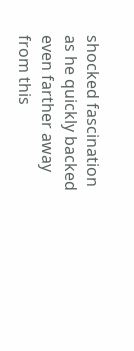shocked fascination as he quickly backed even farther away from this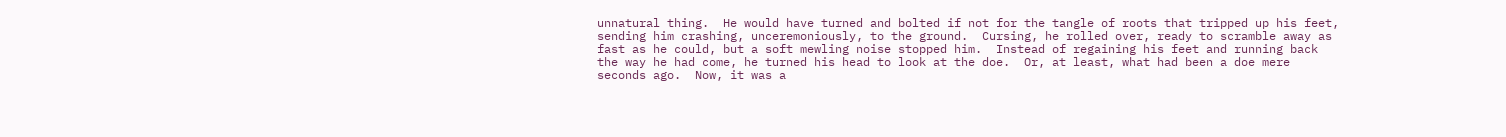unnatural thing.  He would have turned and bolted if not for the tangle of roots that tripped up his feet, sending him crashing, unceremoniously, to the ground.  Cursing, he rolled over, ready to scramble away as fast as he could, but a soft mewling noise stopped him.  Instead of regaining his feet and running back the way he had come, he turned his head to look at the doe.  Or, at least, what had been a doe mere seconds ago.  Now, it was a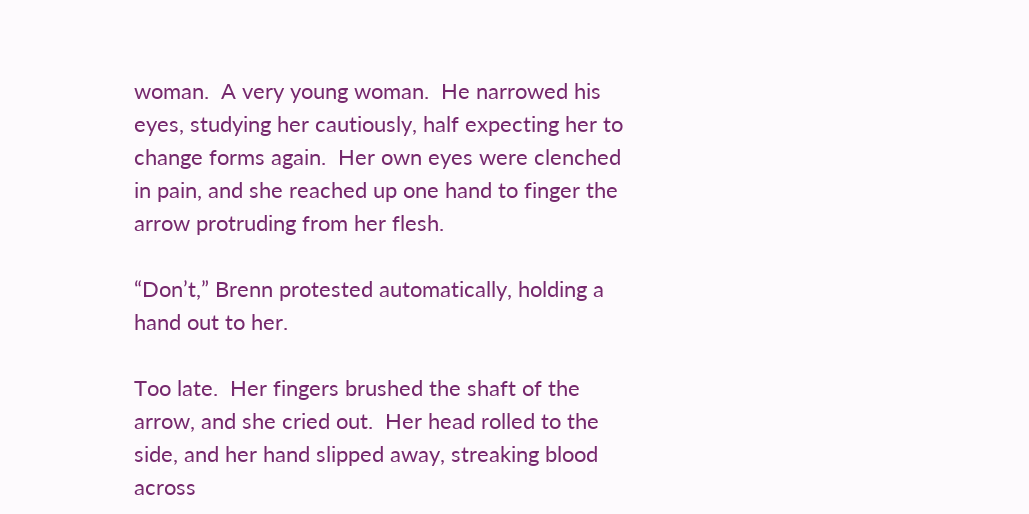woman.  A very young woman.  He narrowed his eyes, studying her cautiously, half expecting her to change forms again.  Her own eyes were clenched in pain, and she reached up one hand to finger the arrow protruding from her flesh.

“Don’t,” Brenn protested automatically, holding a hand out to her.

Too late.  Her fingers brushed the shaft of the arrow, and she cried out.  Her head rolled to the side, and her hand slipped away, streaking blood across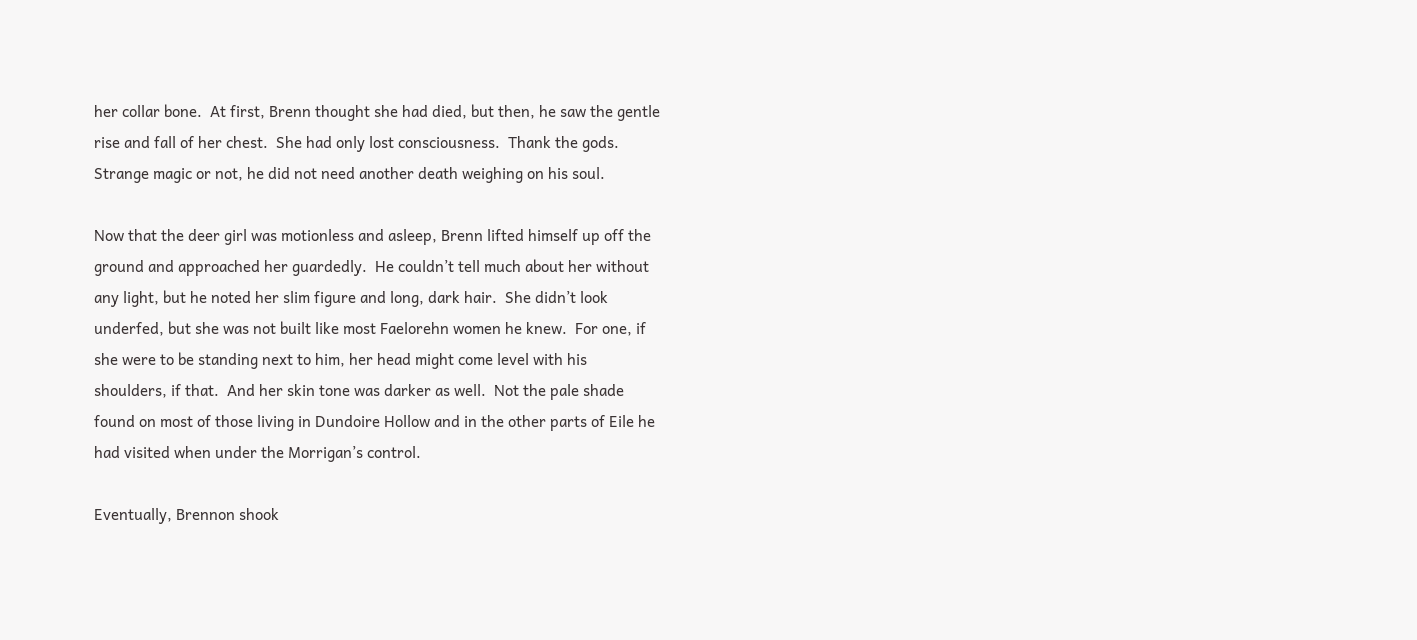her collar bone.  At first, Brenn thought she had died, but then, he saw the gentle rise and fall of her chest.  She had only lost consciousness.  Thank the gods.  Strange magic or not, he did not need another death weighing on his soul.

Now that the deer girl was motionless and asleep, Brenn lifted himself up off the ground and approached her guardedly.  He couldn’t tell much about her without any light, but he noted her slim figure and long, dark hair.  She didn’t look underfed, but she was not built like most Faelorehn women he knew.  For one, if she were to be standing next to him, her head might come level with his shoulders, if that.  And her skin tone was darker as well.  Not the pale shade found on most of those living in Dundoire Hollow and in the other parts of Eile he had visited when under the Morrigan’s control.

Eventually, Brennon shook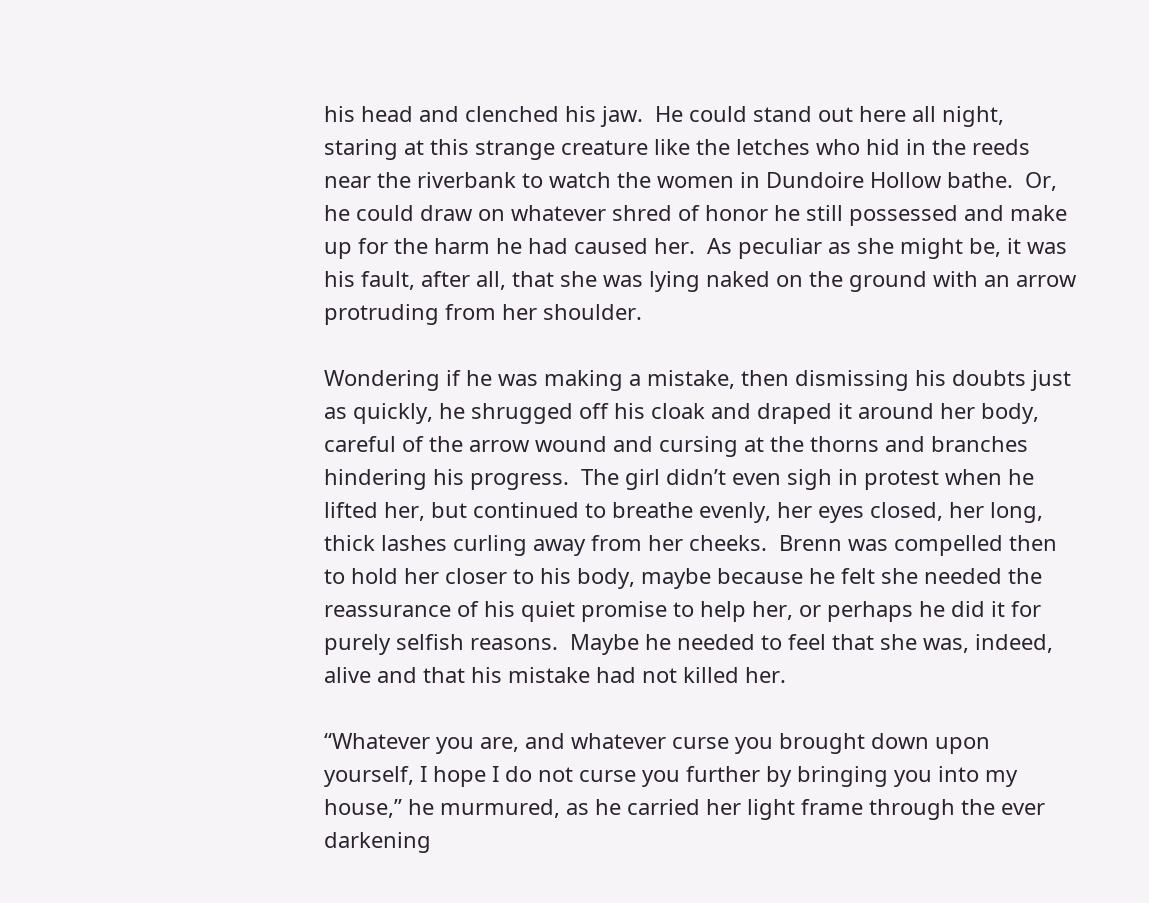his head and clenched his jaw.  He could stand out here all night, staring at this strange creature like the letches who hid in the reeds near the riverbank to watch the women in Dundoire Hollow bathe.  Or, he could draw on whatever shred of honor he still possessed and make up for the harm he had caused her.  As peculiar as she might be, it was his fault, after all, that she was lying naked on the ground with an arrow protruding from her shoulder.

Wondering if he was making a mistake, then dismissing his doubts just as quickly, he shrugged off his cloak and draped it around her body, careful of the arrow wound and cursing at the thorns and branches hindering his progress.  The girl didn’t even sigh in protest when he lifted her, but continued to breathe evenly, her eyes closed, her long, thick lashes curling away from her cheeks.  Brenn was compelled then to hold her closer to his body, maybe because he felt she needed the reassurance of his quiet promise to help her, or perhaps he did it for purely selfish reasons.  Maybe he needed to feel that she was, indeed, alive and that his mistake had not killed her.

“Whatever you are, and whatever curse you brought down upon yourself, I hope I do not curse you further by bringing you into my house,” he murmured, as he carried her light frame through the ever darkening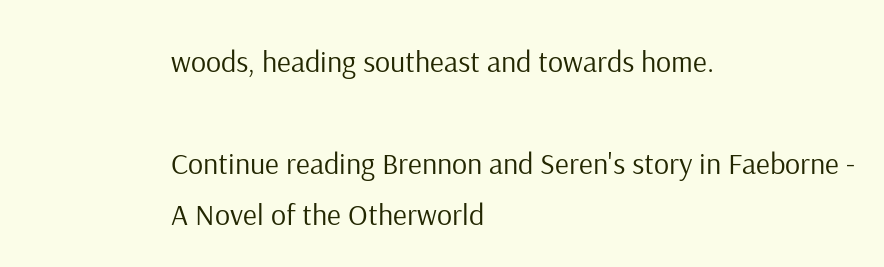woods, heading southeast and towards home.

Continue reading Brennon and Seren's story in Faeborne - A Novel of the Otherworld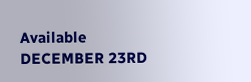Available DECEMBER 23RD